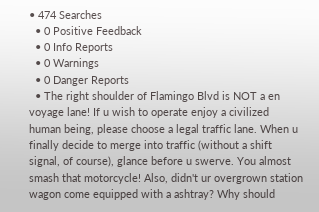• 474 Searches
  • 0 Positive Feedback
  • 0 Info Reports
  • 0 Warnings
  • 0 Danger Reports
  • The right shoulder of Flamingo Blvd is NOT a en voyage lane! If u wish to operate enjoy a civilized human being, please choose a legal traffic lane. When u finally decide to merge into traffic (without a shift signal, of course), glance before u swerve. You almost smash that motorcycle! Also, didn't ur overgrown station wagon come equipped with a ashtray? Why should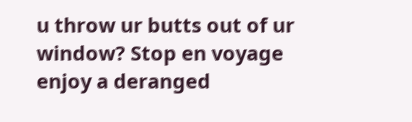u throw ur butts out of ur window? Stop en voyage enjoy a deranged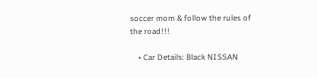soccer mom & follow the rules of the road!!!

    • Car Details: Black NISSAN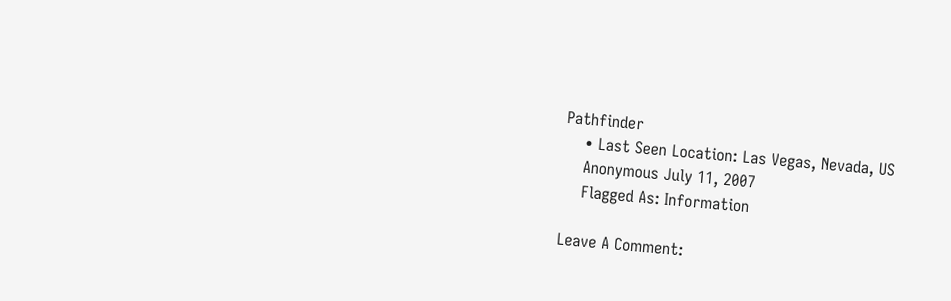Pathfinder
    • Last Seen Location: Las Vegas, Nevada, US
    Anonymous July 11, 2007
    Flagged As: Information

Leave A Comment: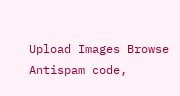Upload Images Browse
Antispam code,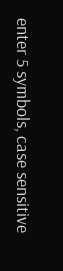enter 5 symbols, case sensitive